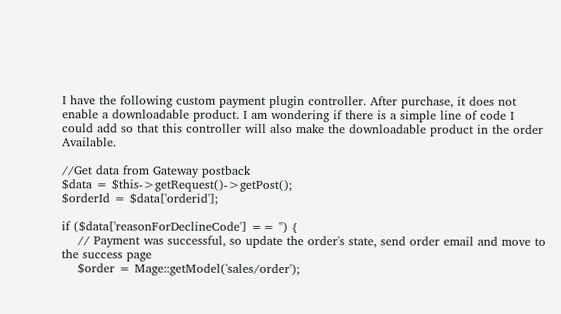I have the following custom payment plugin controller. After purchase, it does not enable a downloadable product. I am wondering if there is a simple line of code I could add so that this controller will also make the downloadable product in the order Available.

//Get data from Gateway postback
$data = $this->getRequest()->getPost();
$orderId = $data['orderid'];

if ($data['reasonForDeclineCode'] == '') {
    // Payment was successful, so update the order's state, send order email and move to the success page
    $order = Mage::getModel('sales/order');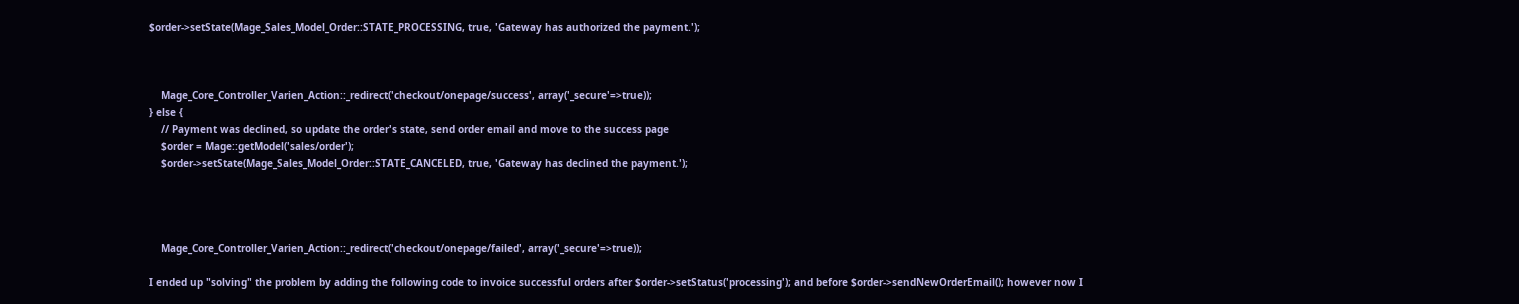$order->setState(Mage_Sales_Model_Order::STATE_PROCESSING, true, 'Gateway has authorized the payment.');



    Mage_Core_Controller_Varien_Action::_redirect('checkout/onepage/success', array('_secure'=>true));
} else {
    // Payment was declined, so update the order's state, send order email and move to the success page
    $order = Mage::getModel('sales/order');
    $order->setState(Mage_Sales_Model_Order::STATE_CANCELED, true, 'Gateway has declined the payment.');




    Mage_Core_Controller_Varien_Action::_redirect('checkout/onepage/failed', array('_secure'=>true));

I ended up "solving" the problem by adding the following code to invoice successful orders after $order->setStatus('processing'); and before $order->sendNewOrderEmail(); however now I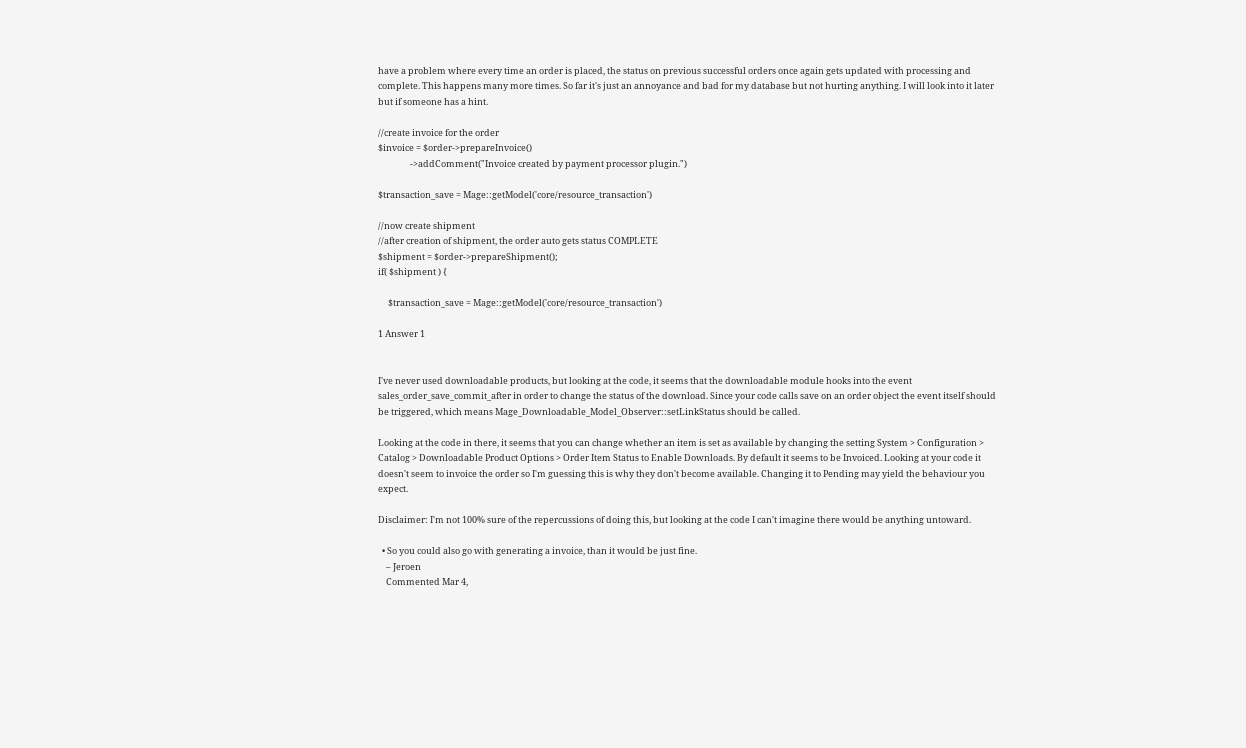have a problem where every time an order is placed, the status on previous successful orders once again gets updated with processing and complete. This happens many more times. So far it's just an annoyance and bad for my database but not hurting anything. I will look into it later but if someone has a hint.

//create invoice for the order
$invoice = $order->prepareInvoice()
                ->addComment("Invoice created by payment processor plugin.")

$transaction_save = Mage::getModel('core/resource_transaction')

//now create shipment
//after creation of shipment, the order auto gets status COMPLETE
$shipment = $order->prepareShipment();
if( $shipment ) {

     $transaction_save = Mage::getModel('core/resource_transaction')

1 Answer 1


I've never used downloadable products, but looking at the code, it seems that the downloadable module hooks into the event sales_order_save_commit_after in order to change the status of the download. Since your code calls save on an order object the event itself should be triggered, which means Mage_Downloadable_Model_Observer::setLinkStatus should be called.

Looking at the code in there, it seems that you can change whether an item is set as available by changing the setting System > Configuration > Catalog > Downloadable Product Options > Order Item Status to Enable Downloads. By default it seems to be Invoiced. Looking at your code it doesn't seem to invoice the order so I'm guessing this is why they don't become available. Changing it to Pending may yield the behaviour you expect.

Disclaimer: I'm not 100% sure of the repercussions of doing this, but looking at the code I can't imagine there would be anything untoward.

  • So you could also go with generating a invoice, than it would be just fine.
    – Jeroen
    Commented Mar 4,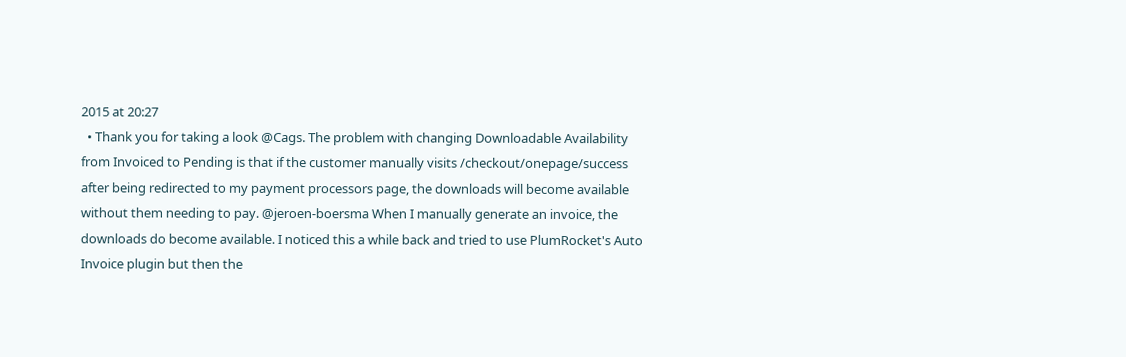2015 at 20:27
  • Thank you for taking a look @Cags. The problem with changing Downloadable Availability from Invoiced to Pending is that if the customer manually visits /checkout/onepage/success after being redirected to my payment processors page, the downloads will become available without them needing to pay. @jeroen-boersma When I manually generate an invoice, the downloads do become available. I noticed this a while back and tried to use PlumRocket's Auto Invoice plugin but then the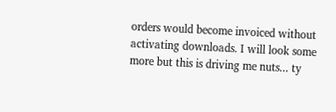orders would become invoiced without activating downloads. I will look some more but this is driving me nuts... ty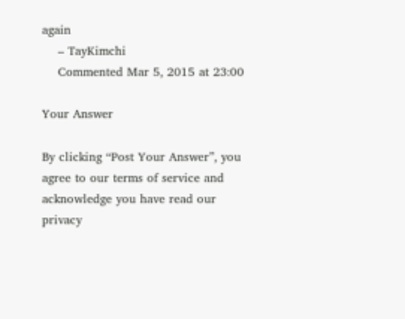again
    – TayKimchi
    Commented Mar 5, 2015 at 23:00

Your Answer

By clicking “Post Your Answer”, you agree to our terms of service and acknowledge you have read our privacy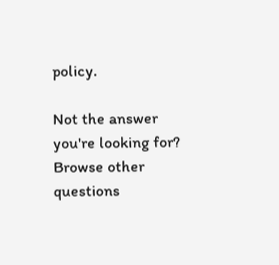policy.

Not the answer you're looking for? Browse other questions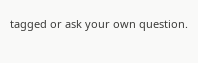tagged or ask your own question.